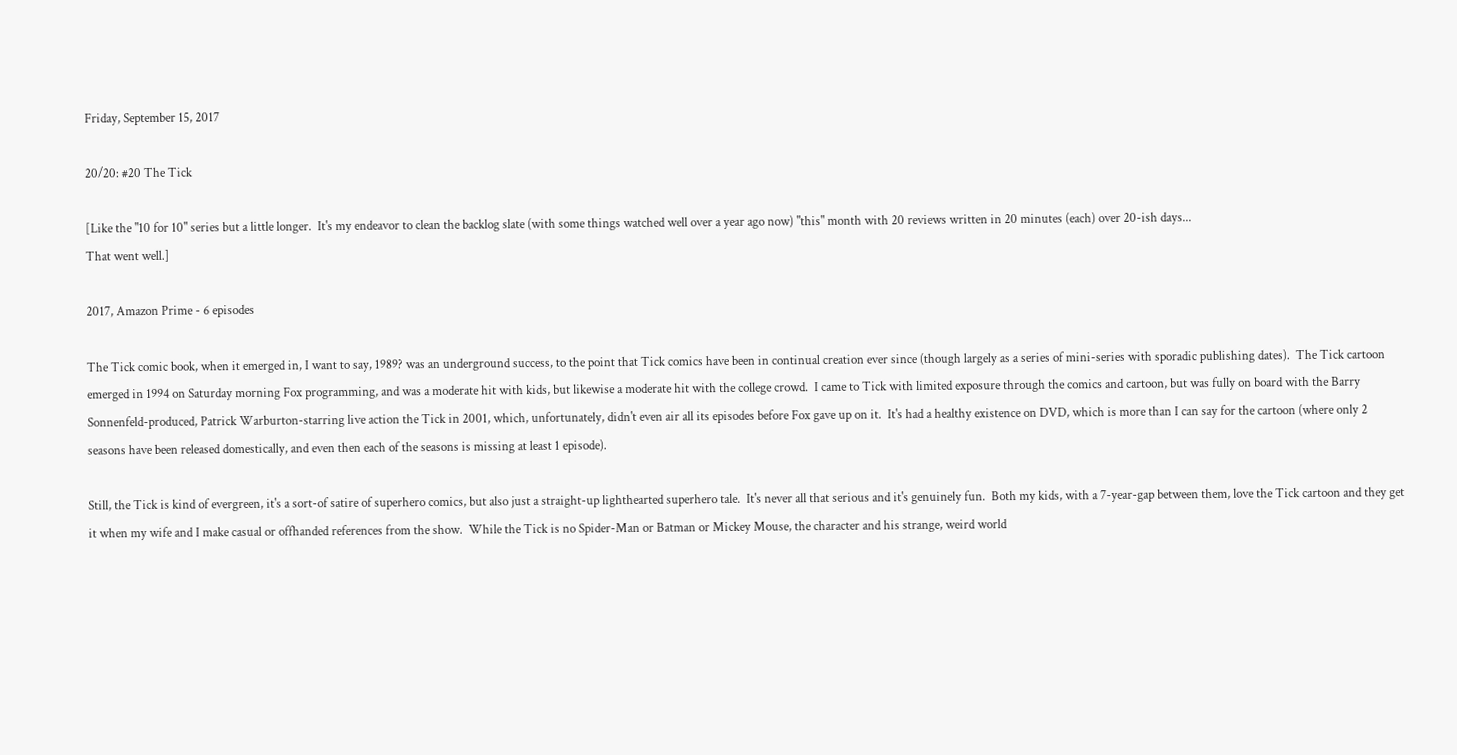Friday, September 15, 2017

20/20: #20 The Tick

[Like the "10 for 10" series but a little longer.  It's my endeavor to clean the backlog slate (with some things watched well over a year ago now) "this" month with 20 reviews written in 20 minutes (each) over 20-ish days...
That went well.]

2017, Amazon Prime - 6 episodes

The Tick comic book, when it emerged in, I want to say, 1989? was an underground success, to the point that Tick comics have been in continual creation ever since (though largely as a series of mini-series with sporadic publishing dates).  The Tick cartoon emerged in 1994 on Saturday morning Fox programming, and was a moderate hit with kids, but likewise a moderate hit with the college crowd.  I came to Tick with limited exposure through the comics and cartoon, but was fully on board with the Barry Sonnenfeld-produced, Patrick Warburton-starring live action the Tick in 2001, which, unfortunately, didn't even air all its episodes before Fox gave up on it.  It's had a healthy existence on DVD, which is more than I can say for the cartoon (where only 2 seasons have been released domestically, and even then each of the seasons is missing at least 1 episode).

Still, the Tick is kind of evergreen, it's a sort-of satire of superhero comics, but also just a straight-up lighthearted superhero tale.  It's never all that serious and it's genuinely fun.  Both my kids, with a 7-year-gap between them, love the Tick cartoon and they get it when my wife and I make casual or offhanded references from the show.  While the Tick is no Spider-Man or Batman or Mickey Mouse, the character and his strange, weird world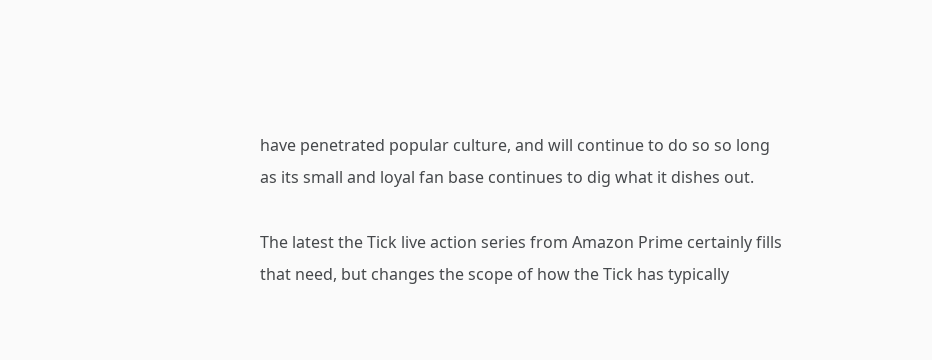have penetrated popular culture, and will continue to do so so long as its small and loyal fan base continues to dig what it dishes out.

The latest the Tick live action series from Amazon Prime certainly fills that need, but changes the scope of how the Tick has typically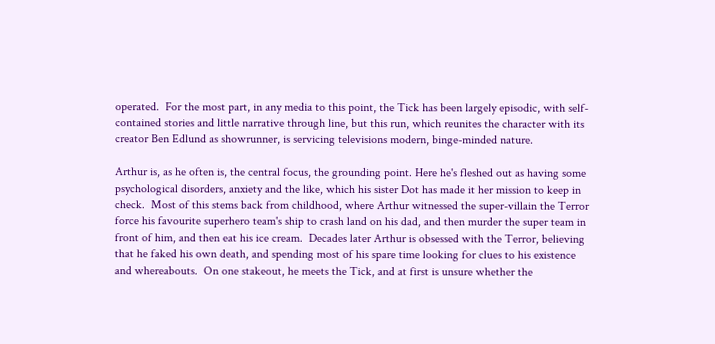operated.  For the most part, in any media to this point, the Tick has been largely episodic, with self-contained stories and little narrative through line, but this run, which reunites the character with its creator Ben Edlund as showrunner, is servicing televisions modern, binge-minded nature.

Arthur is, as he often is, the central focus, the grounding point. Here he's fleshed out as having some psychological disorders, anxiety and the like, which his sister Dot has made it her mission to keep in check.  Most of this stems back from childhood, where Arthur witnessed the super-villain the Terror force his favourite superhero team's ship to crash land on his dad, and then murder the super team in front of him, and then eat his ice cream.  Decades later Arthur is obsessed with the Terror, believing that he faked his own death, and spending most of his spare time looking for clues to his existence and whereabouts.  On one stakeout, he meets the Tick, and at first is unsure whether the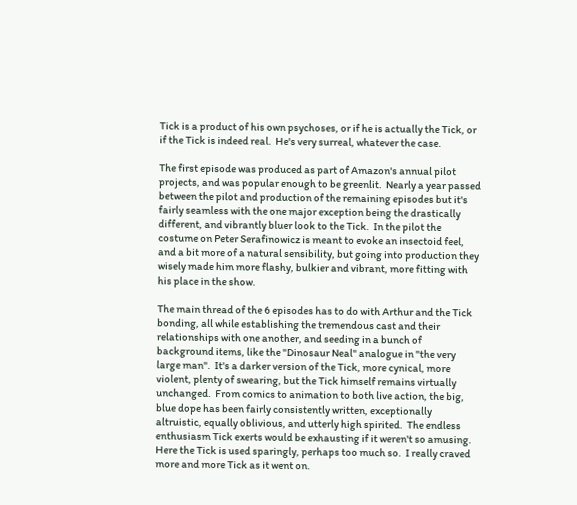Tick is a product of his own psychoses, or if he is actually the Tick, or if the Tick is indeed real.  He's very surreal, whatever the case.

The first episode was produced as part of Amazon's annual pilot projects, and was popular enough to be greenlit.  Nearly a year passed between the pilot and production of the remaining episodes but it's fairly seamless with the one major exception being the drastically different, and vibrantly bluer look to the Tick.  In the pilot the costume on Peter Serafinowicz is meant to evoke an insectoid feel, and a bit more of a natural sensibility, but going into production they wisely made him more flashy, bulkier and vibrant, more fitting with his place in the show.

The main thread of the 6 episodes has to do with Arthur and the Tick bonding, all while establishing the tremendous cast and their relationships with one another, and seeding in a bunch of background items, like the "Dinosaur Neal" analogue in "the very large man".  It's a darker version of the Tick, more cynical, more violent, plenty of swearing, but the Tick himself remains virtually unchanged.  From comics to animation to both live action, the big, blue dope has been fairly consistently written, exceptionally altruistic, equally oblivious, and utterly high spirited.  The endless enthusiasm Tick exerts would be exhausting if it weren't so amusing.  Here the Tick is used sparingly, perhaps too much so.  I really craved more and more Tick as it went on.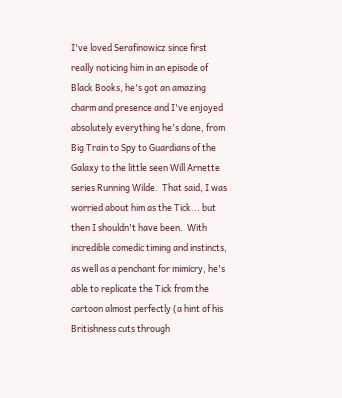I've loved Serafinowicz since first really noticing him in an episode of Black Books, he's got an amazing charm and presence and I've enjoyed absolutely everything he's done, from Big Train to Spy to Guardians of the Galaxy to the little seen Will Arnette series Running Wilde.  That said, I was worried about him as the Tick... but then I shouldn't have been.  With incredible comedic timing and instincts, as well as a penchant for mimicry, he's able to replicate the Tick from the cartoon almost perfectly (a hint of his Britishness cuts through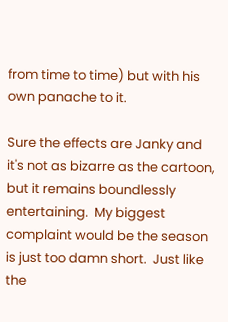from time to time) but with his own panache to it.

Sure the effects are Janky and it's not as bizarre as the cartoon, but it remains boundlessly entertaining.  My biggest complaint would be the season is just too damn short.  Just like the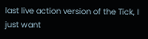last live action version of the Tick, I just want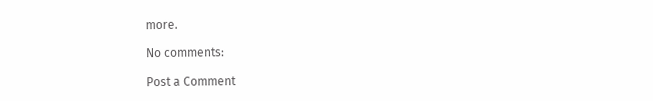more.

No comments:

Post a Comment